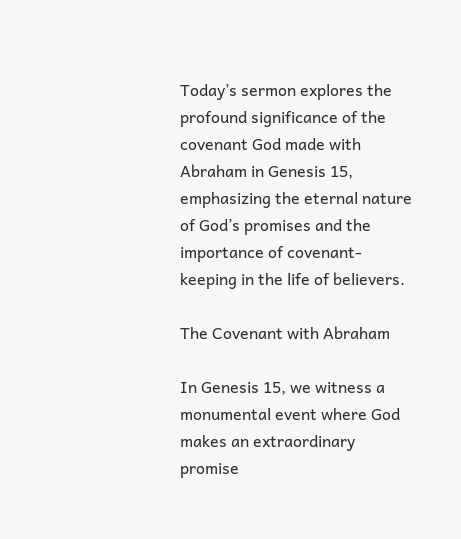Today’s sermon explores the profound significance of the covenant God made with Abraham in Genesis 15, emphasizing the eternal nature of God’s promises and the importance of covenant-keeping in the life of believers.

The Covenant with Abraham

In Genesis 15, we witness a monumental event where God makes an extraordinary promise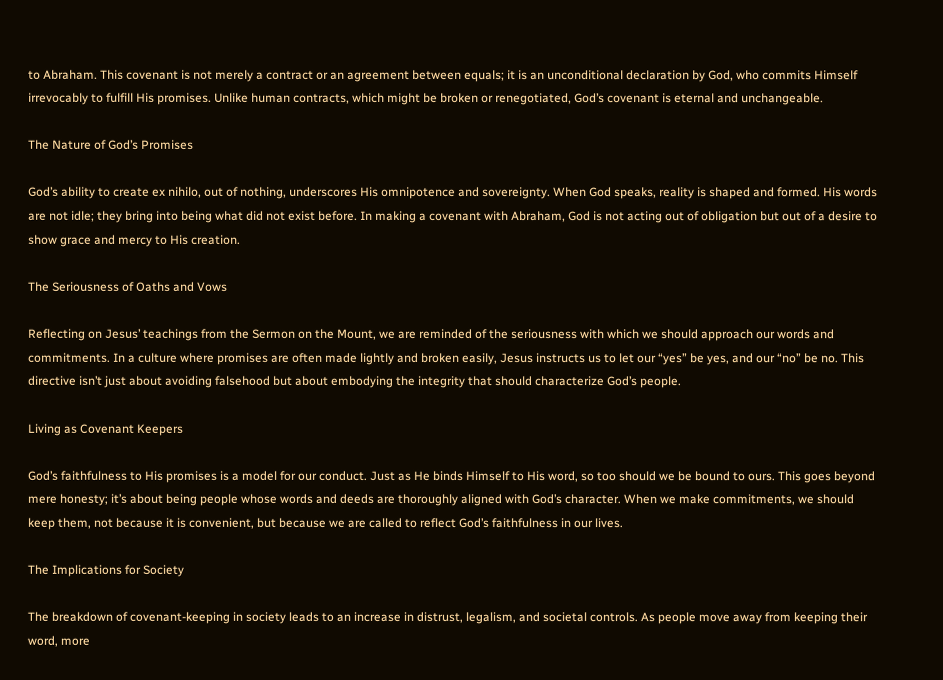to Abraham. This covenant is not merely a contract or an agreement between equals; it is an unconditional declaration by God, who commits Himself irrevocably to fulfill His promises. Unlike human contracts, which might be broken or renegotiated, God’s covenant is eternal and unchangeable.

The Nature of God’s Promises

God’s ability to create ex nihilo, out of nothing, underscores His omnipotence and sovereignty. When God speaks, reality is shaped and formed. His words are not idle; they bring into being what did not exist before. In making a covenant with Abraham, God is not acting out of obligation but out of a desire to show grace and mercy to His creation.

The Seriousness of Oaths and Vows

Reflecting on Jesus’ teachings from the Sermon on the Mount, we are reminded of the seriousness with which we should approach our words and commitments. In a culture where promises are often made lightly and broken easily, Jesus instructs us to let our “yes” be yes, and our “no” be no. This directive isn’t just about avoiding falsehood but about embodying the integrity that should characterize God’s people.

Living as Covenant Keepers

God’s faithfulness to His promises is a model for our conduct. Just as He binds Himself to His word, so too should we be bound to ours. This goes beyond mere honesty; it’s about being people whose words and deeds are thoroughly aligned with God’s character. When we make commitments, we should keep them, not because it is convenient, but because we are called to reflect God’s faithfulness in our lives.

The Implications for Society

The breakdown of covenant-keeping in society leads to an increase in distrust, legalism, and societal controls. As people move away from keeping their word, more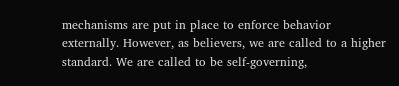mechanisms are put in place to enforce behavior externally. However, as believers, we are called to a higher standard. We are called to be self-governing,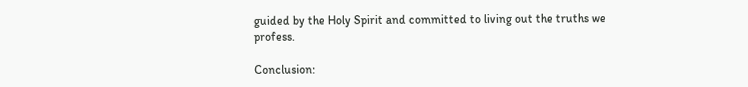guided by the Holy Spirit and committed to living out the truths we profess.

Conclusion: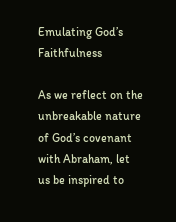Emulating God’s Faithfulness

As we reflect on the unbreakable nature of God’s covenant with Abraham, let us be inspired to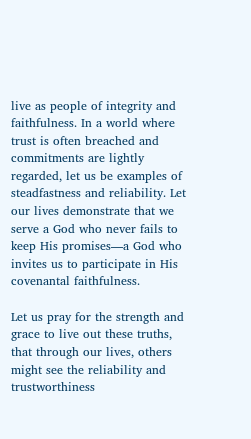live as people of integrity and faithfulness. In a world where trust is often breached and commitments are lightly regarded, let us be examples of steadfastness and reliability. Let our lives demonstrate that we serve a God who never fails to keep His promises—a God who invites us to participate in His covenantal faithfulness.

Let us pray for the strength and grace to live out these truths, that through our lives, others might see the reliability and trustworthiness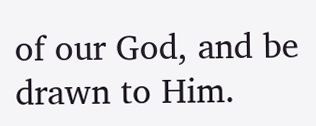of our God, and be drawn to Him.